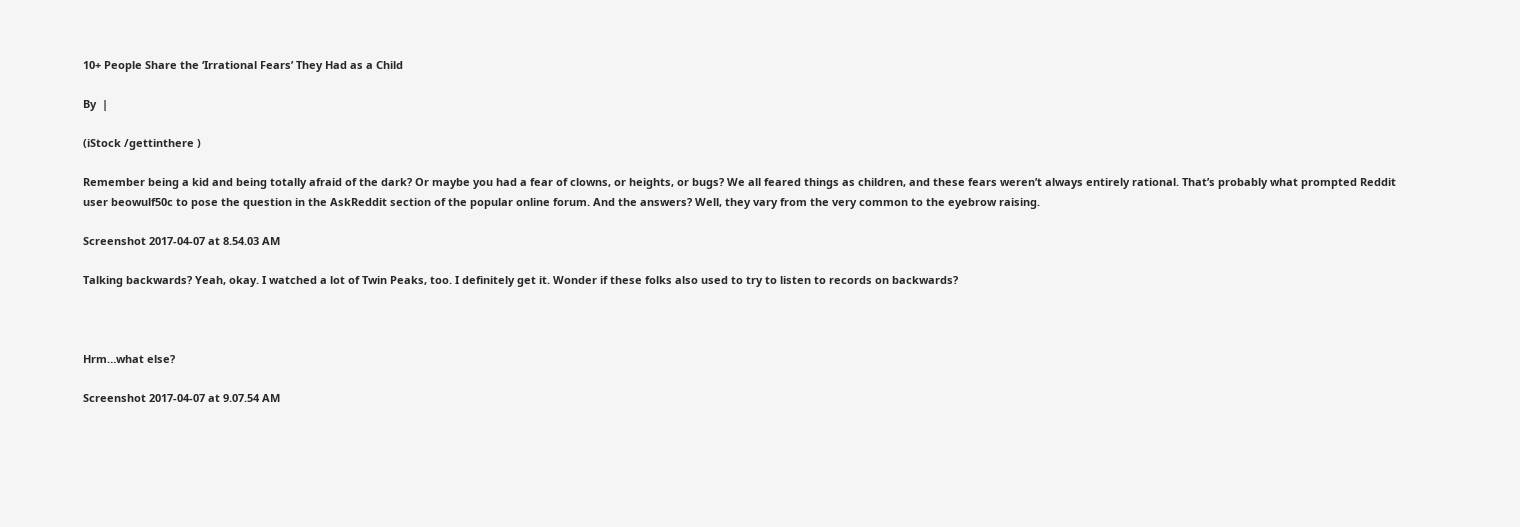10+ People Share the ‘Irrational Fears’ They Had as a Child

By  |

(iStock /gettinthere )

Remember being a kid and being totally afraid of the dark? Or maybe you had a fear of clowns, or heights, or bugs? We all feared things as children, and these fears weren’t always entirely rational. That’s probably what prompted Reddit user beowulf50c to pose the question in the AskReddit section of the popular online forum. And the answers? Well, they vary from the very common to the eyebrow raising.

Screenshot 2017-04-07 at 8.54.03 AM

Talking backwards? Yeah, okay. I watched a lot of Twin Peaks, too. I definitely get it. Wonder if these folks also used to try to listen to records on backwards?



Hrm…what else?

Screenshot 2017-04-07 at 9.07.54 AM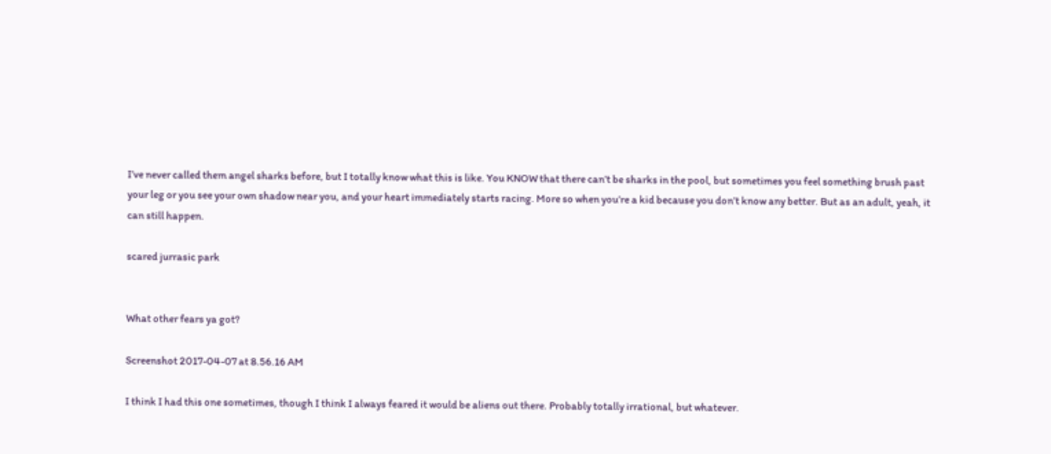I’ve never called them angel sharks before, but I totally know what this is like. You KNOW that there can’t be sharks in the pool, but sometimes you feel something brush past your leg or you see your own shadow near you, and your heart immediately starts racing. More so when you’re a kid because you don’t know any better. But as an adult, yeah, it can still happen.

scared jurrasic park


What other fears ya got?

Screenshot 2017-04-07 at 8.56.16 AM

I think I had this one sometimes, though I think I always feared it would be aliens out there. Probably totally irrational, but whatever.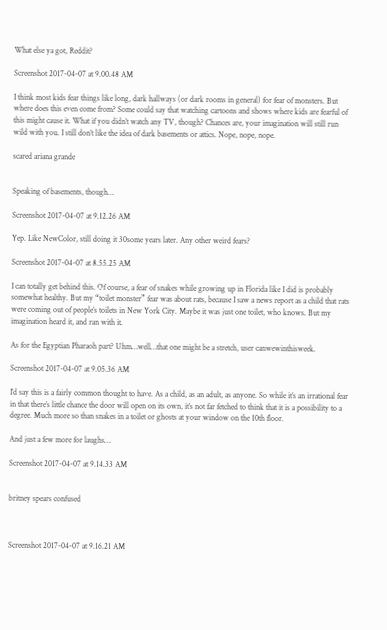What else ya got, Reddit?

Screenshot 2017-04-07 at 9.00.48 AM

I think most kids fear things like long, dark hallways (or dark rooms in general) for fear of monsters. But where does this even come from? Some could say that watching cartoons and shows where kids are fearful of this might cause it. What if you didn’t watch any TV, though? Chances are, your imagination will still run wild with you. I still don’t like the idea of dark basements or attics. Nope, nope, nope.

scared ariana grande


Speaking of basements, though…

Screenshot 2017-04-07 at 9.12.26 AM

Yep. Like NewColor, still doing it 30some years later. Any other weird fears?

Screenshot 2017-04-07 at 8.55.25 AM

I can totally get behind this. Of course, a fear of snakes while growing up in Florida like I did is probably somewhat healthy. But my “toilet monster” fear was about rats, because I saw a news report as a child that rats were coming out of people’s toilets in New York City. Maybe it was just one toilet, who knows. But my imagination heard it, and ran with it.

As for the Egyptian Pharaoh part? Uhm…well…that one might be a stretch, user canwewinthisweek.

Screenshot 2017-04-07 at 9.05.36 AM

I’d say this is a fairly common thought to have. As a child, as an adult, as anyone. So while it’s an irrational fear in that there’s little chance the door will open on its own, it’s not far fetched to think that it is a possibility to a degree. Much more so than snakes in a toilet or ghosts at your window on the 10th floor.

And just a few more for laughs…

Screenshot 2017-04-07 at 9.14.33 AM


britney spears confused



Screenshot 2017-04-07 at 9.16.21 AM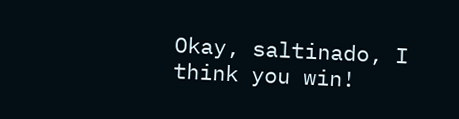Okay, saltinado, I think you win!